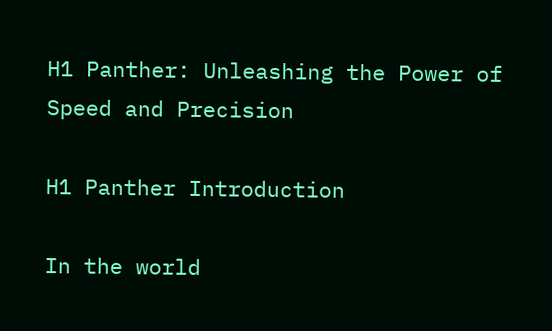H1 Panther: Unleashing the Power of Speed and Precision

H1 Panther Introduction

In the world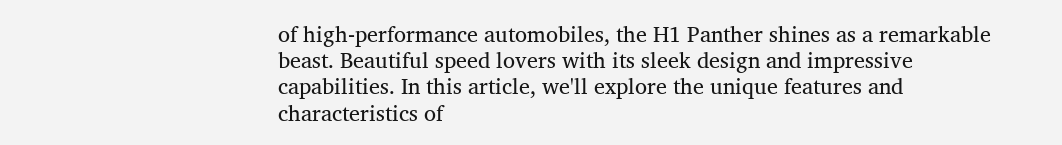of high-performance automobiles, the H1 Panther shines as a remarkable beast. Beautiful speed lovers with its sleek design and impressive capabilities. In this article, we'll explore the unique features and characteristics of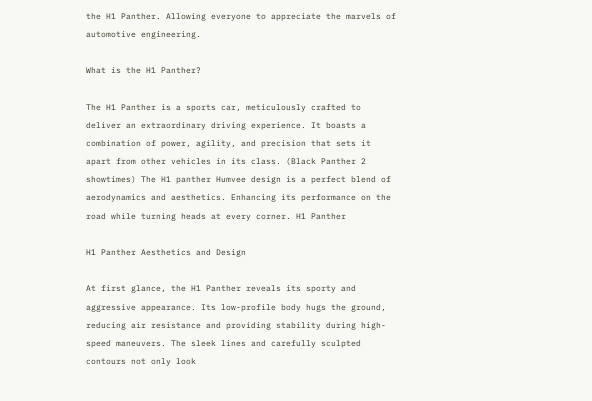the H1 Panther. Allowing everyone to appreciate the marvels of automotive engineering.

What is the H1 Panther?

The H1 Panther is a sports car, meticulously crafted to deliver an extraordinary driving experience. It boasts a combination of power, agility, and precision that sets it apart from other vehicles in its class. (Black Panther 2 showtimes) The H1 panther Humvee design is a perfect blend of aerodynamics and aesthetics. Enhancing its performance on the road while turning heads at every corner. H1 Panther

H1 Panther Aesthetics and Design

At first glance, the H1 Panther reveals its sporty and aggressive appearance. Its low-profile body hugs the ground, reducing air resistance and providing stability during high-speed maneuvers. The sleek lines and carefully sculpted contours not only look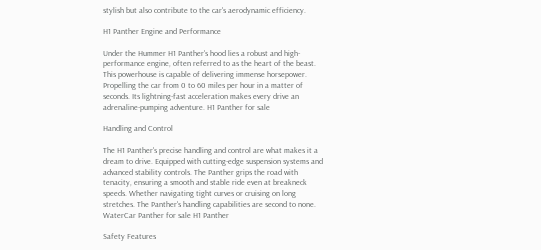stylish but also contribute to the car's aerodynamic efficiency.

H1 Panther Engine and Performance

Under the Hummer H1 Panther's hood lies a robust and high-performance engine, often referred to as the heart of the beast. This powerhouse is capable of delivering immense horsepower. Propelling the car from 0 to 60 miles per hour in a matter of seconds. Its lightning-fast acceleration makes every drive an adrenaline-pumping adventure. H1 Panther for sale

Handling and Control

The H1 Panther's precise handling and control are what makes it a dream to drive. Equipped with cutting-edge suspension systems and advanced stability controls. The Panther grips the road with tenacity, ensuring a smooth and stable ride even at breakneck speeds. Whether navigating tight curves or cruising on long stretches. The Panther's handling capabilities are second to none. WaterCar Panther for sale H1 Panther

Safety Features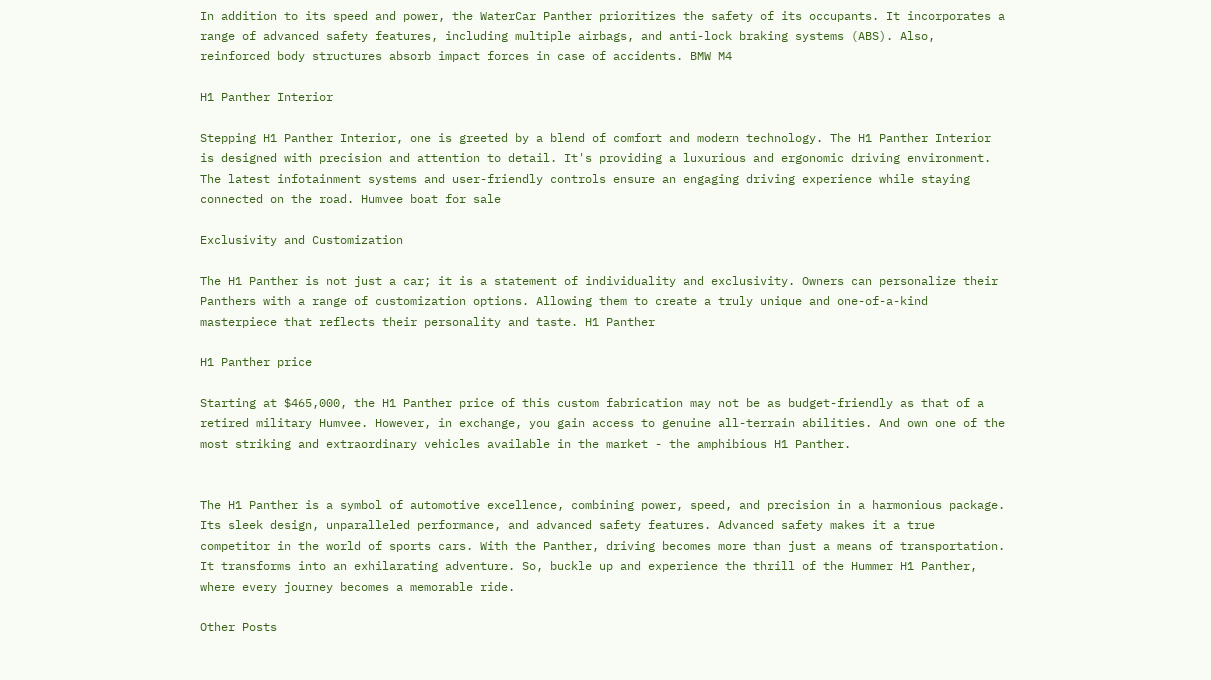In addition to its speed and power, the WaterCar Panther prioritizes the safety of its occupants. It incorporates a range of advanced safety features, including multiple airbags, and anti-lock braking systems (ABS). Also, reinforced body structures absorb impact forces in case of accidents. BMW M4

H1 Panther Interior

Stepping H1 Panther Interior, one is greeted by a blend of comfort and modern technology. The H1 Panther Interior is designed with precision and attention to detail. It's providing a luxurious and ergonomic driving environment. The latest infotainment systems and user-friendly controls ensure an engaging driving experience while staying connected on the road. Humvee boat for sale

Exclusivity and Customization

The H1 Panther is not just a car; it is a statement of individuality and exclusivity. Owners can personalize their Panthers with a range of customization options. Allowing them to create a truly unique and one-of-a-kind masterpiece that reflects their personality and taste. H1 Panther

H1 Panther price

Starting at $465,000, the H1 Panther price of this custom fabrication may not be as budget-friendly as that of a retired military Humvee. However, in exchange, you gain access to genuine all-terrain abilities. And own one of the most striking and extraordinary vehicles available in the market - the amphibious H1 Panther.


The H1 Panther is a symbol of automotive excellence, combining power, speed, and precision in a harmonious package. Its sleek design, unparalleled performance, and advanced safety features. Advanced safety makes it a true competitor in the world of sports cars. With the Panther, driving becomes more than just a means of transportation. It transforms into an exhilarating adventure. So, buckle up and experience the thrill of the Hummer H1 Panther, where every journey becomes a memorable ride.

Other Posts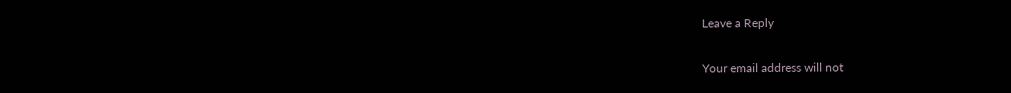Leave a Reply

Your email address will not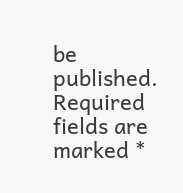be published. Required fields are marked *